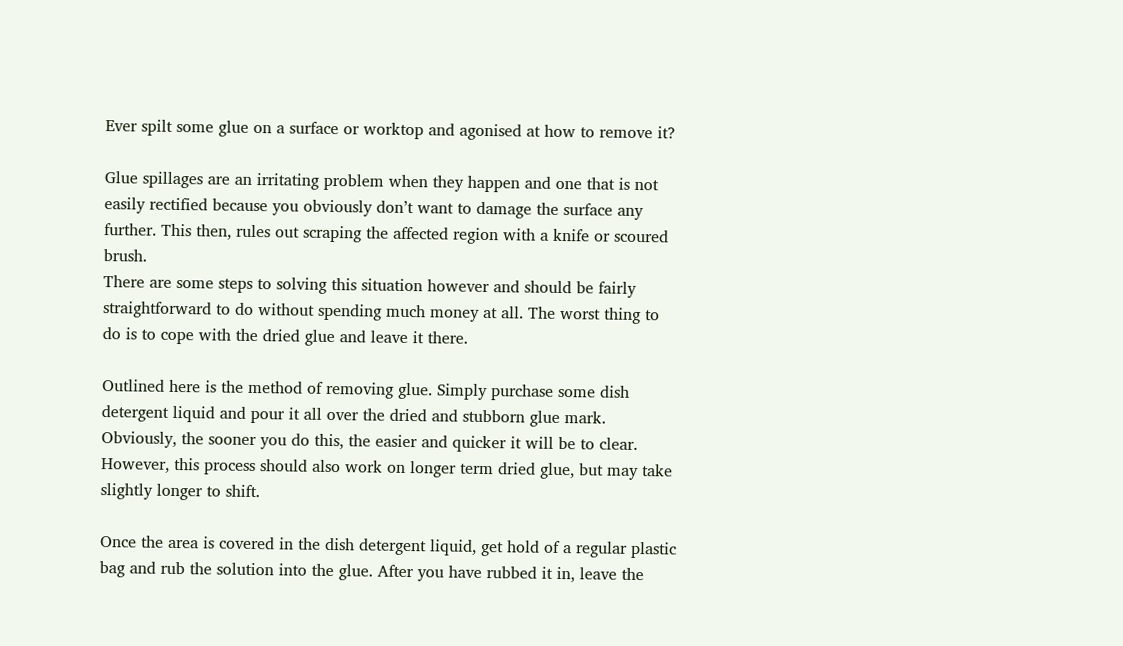Ever spilt some glue on a surface or worktop and agonised at how to remove it?

Glue spillages are an irritating problem when they happen and one that is not easily rectified because you obviously don’t want to damage the surface any further. This then, rules out scraping the affected region with a knife or scoured brush.
There are some steps to solving this situation however and should be fairly straightforward to do without spending much money at all. The worst thing to do is to cope with the dried glue and leave it there.

Outlined here is the method of removing glue. Simply purchase some dish detergent liquid and pour it all over the dried and stubborn glue mark. Obviously, the sooner you do this, the easier and quicker it will be to clear. However, this process should also work on longer term dried glue, but may take slightly longer to shift.

Once the area is covered in the dish detergent liquid, get hold of a regular plastic bag and rub the solution into the glue. After you have rubbed it in, leave the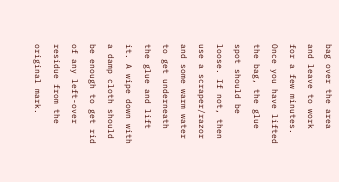bag over the area and leave to work for a few minutes. Once you have lifted the bag, the glue spot should be loose. If not, then use a scraper/razor and some warm water to get underneath the glue and lift it. A wipe down with a damp cloth should be enough to get rid of any left-over residue from the original mark.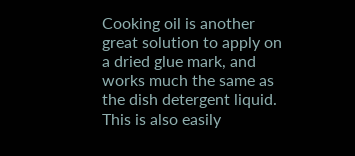Cooking oil is another great solution to apply on a dried glue mark, and works much the same as the dish detergent liquid. This is also easily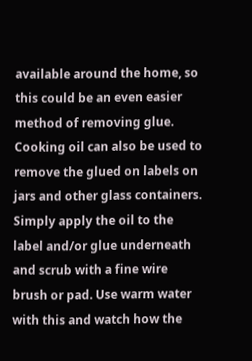available around the home, so this could be an even easier method of removing glue. Cooking oil can also be used to remove the glued on labels on jars and other glass containers. Simply apply the oil to the label and/or glue underneath and scrub with a fine wire brush or pad. Use warm water with this and watch how the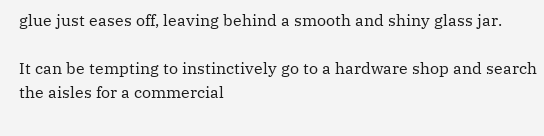glue just eases off, leaving behind a smooth and shiny glass jar.

It can be tempting to instinctively go to a hardware shop and search the aisles for a commercial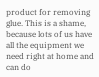product for removing glue. This is a shame, because lots of us have all the equipment we need right at home and can do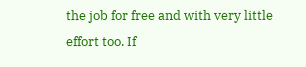the job for free and with very little effort too. If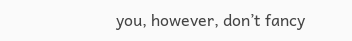you, however, don’t fancy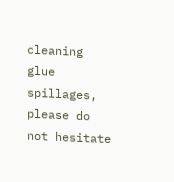cleaning glue spillages, please do not hesitate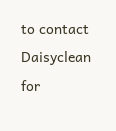to contact Daisyclean for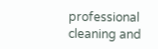professional cleaning and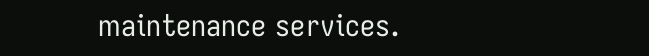maintenance services.